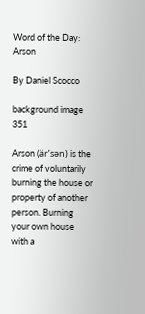Word of the Day: Arson

By Daniel Scocco

background image 351

Arson (är’sən) is the crime of voluntarily burning the house or property of another person. Burning your own house with a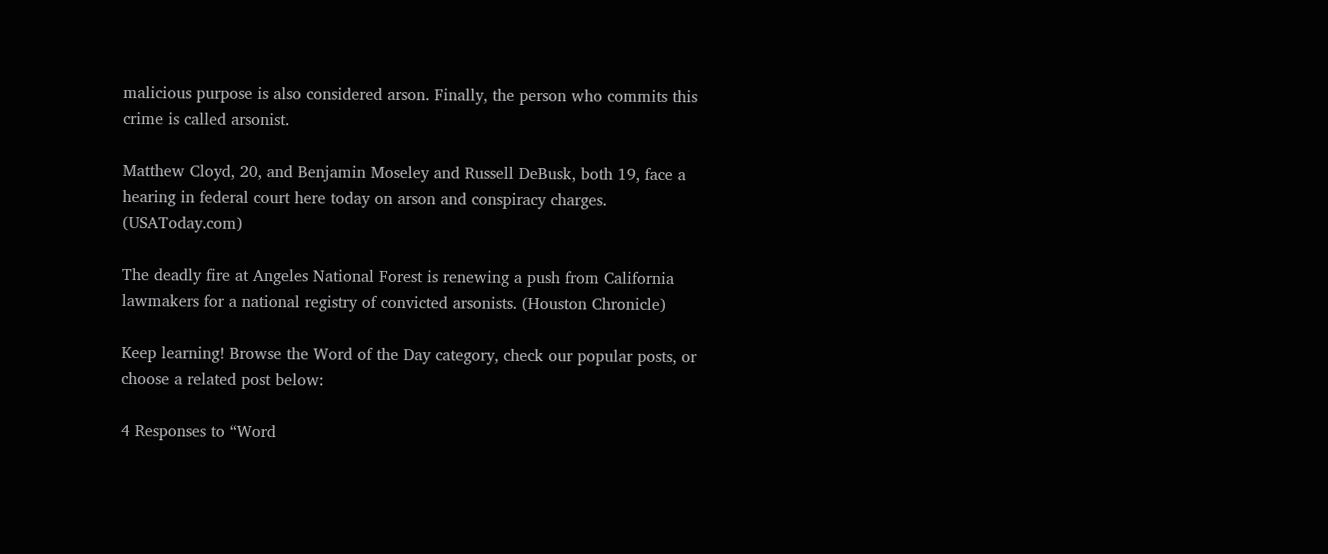malicious purpose is also considered arson. Finally, the person who commits this crime is called arsonist.

Matthew Cloyd, 20, and Benjamin Moseley and Russell DeBusk, both 19, face a hearing in federal court here today on arson and conspiracy charges. (USAToday.com)

The deadly fire at Angeles National Forest is renewing a push from California lawmakers for a national registry of convicted arsonists. (Houston Chronicle)

Keep learning! Browse the Word of the Day category, check our popular posts, or choose a related post below:

4 Responses to “Word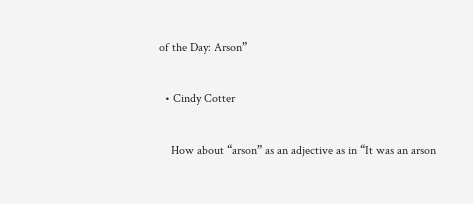of the Day: Arson”

  • Cindy Cotter

    How about “arson” as an adjective as in “It was an arson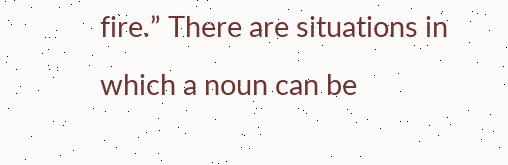fire.” There are situations in which a noun can be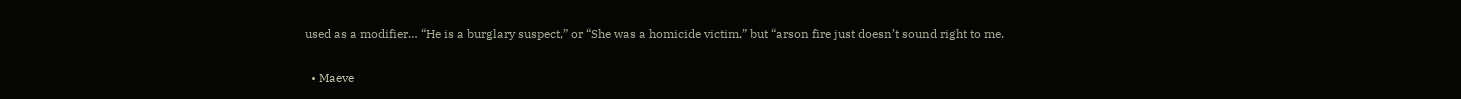used as a modifier… “He is a burglary suspect,” or “She was a homicide victim,” but “arson fire just doesn’t sound right to me.

  • Maeve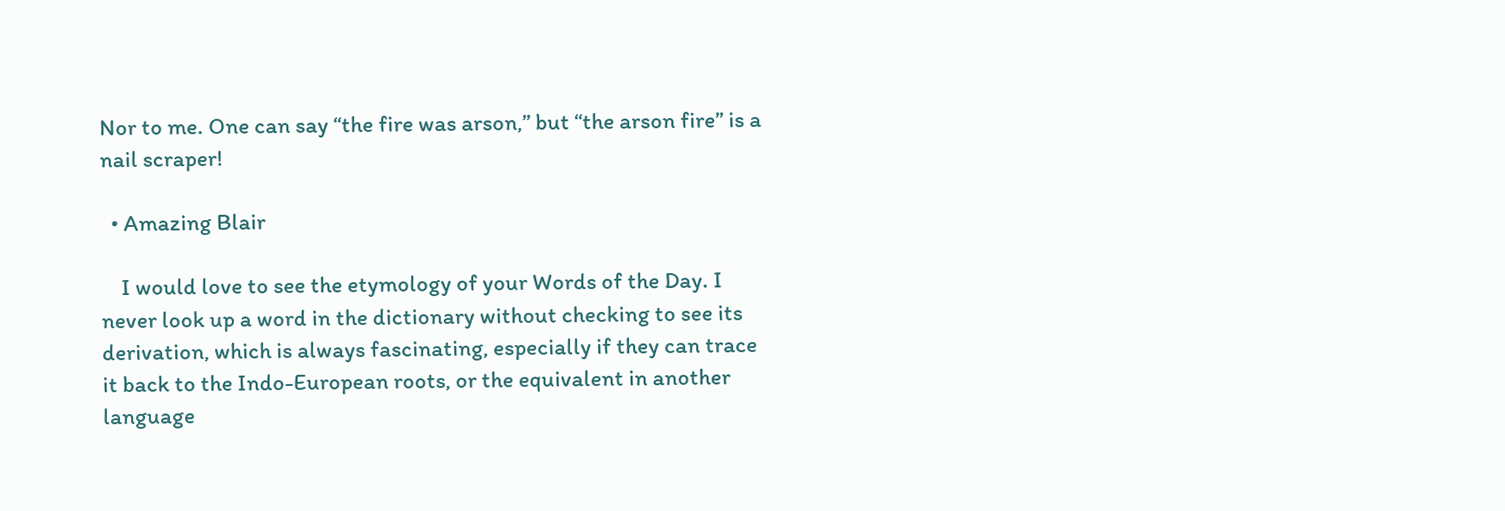Nor to me. One can say “the fire was arson,” but “the arson fire” is a nail scraper!

  • Amazing Blair

    I would love to see the etymology of your Words of the Day. I never look up a word in the dictionary without checking to see its derivation, which is always fascinating, especially if they can trace it back to the Indo-European roots, or the equivalent in another language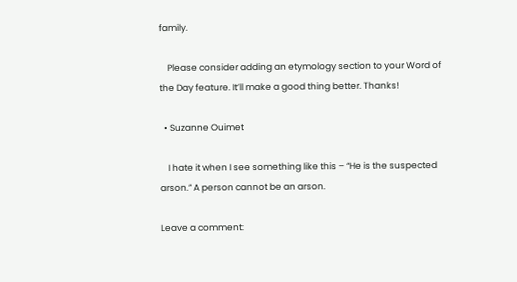family.

    Please consider adding an etymology section to your Word of the Day feature. It’ll make a good thing better. Thanks!

  • Suzanne Ouimet

    I hate it when I see something like this – “He is the suspected arson.” A person cannot be an arson.

Leave a comment: